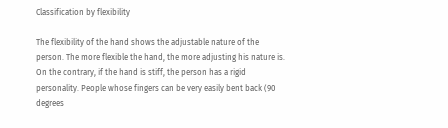Classification by flexibility

The flexibility of the hand shows the adjustable nature of the person. The more flexible the hand, the more adjusting his nature is. On the contrary, if the hand is stiff, the person has a rigid personality. People whose fingers can be very easily bent back (90 degrees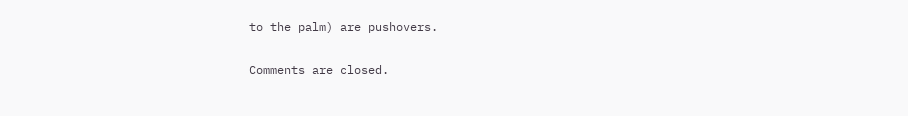to the palm) are pushovers.

Comments are closed.